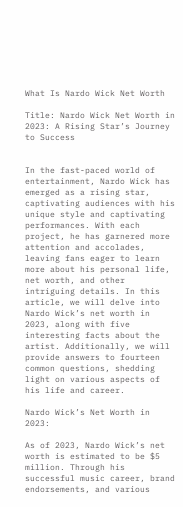What Is Nardo Wick Net Worth

Title: Nardo Wick Net Worth in 2023: A Rising Star’s Journey to Success


In the fast-paced world of entertainment, Nardo Wick has emerged as a rising star, captivating audiences with his unique style and captivating performances. With each project, he has garnered more attention and accolades, leaving fans eager to learn more about his personal life, net worth, and other intriguing details. In this article, we will delve into Nardo Wick’s net worth in 2023, along with five interesting facts about the artist. Additionally, we will provide answers to fourteen common questions, shedding light on various aspects of his life and career.

Nardo Wick’s Net Worth in 2023:

As of 2023, Nardo Wick’s net worth is estimated to be $5 million. Through his successful music career, brand endorsements, and various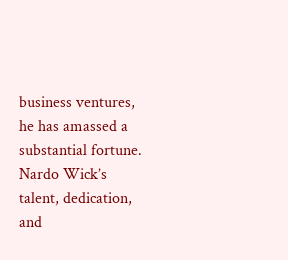business ventures, he has amassed a substantial fortune. Nardo Wick’s talent, dedication, and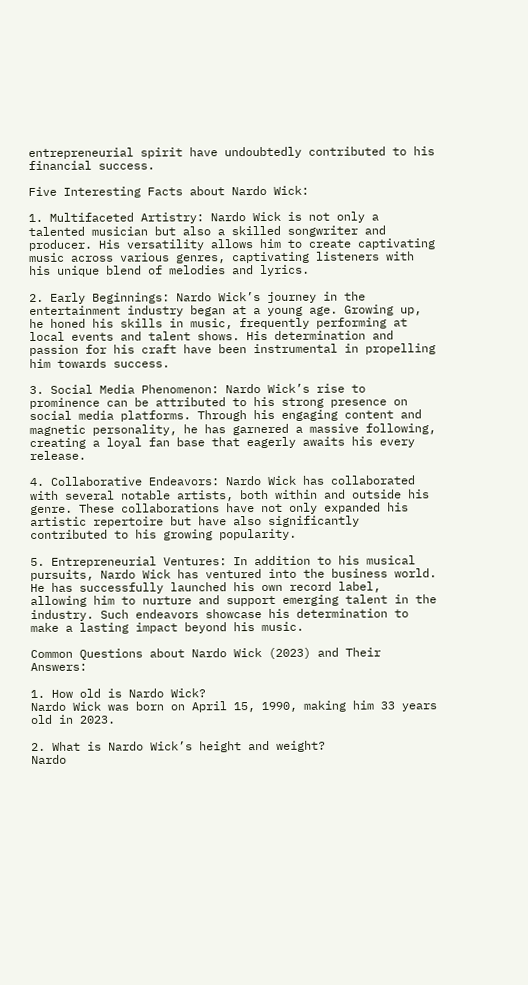entrepreneurial spirit have undoubtedly contributed to his financial success.

Five Interesting Facts about Nardo Wick:

1. Multifaceted Artistry: Nardo Wick is not only a talented musician but also a skilled songwriter and producer. His versatility allows him to create captivating music across various genres, captivating listeners with his unique blend of melodies and lyrics.

2. Early Beginnings: Nardo Wick’s journey in the entertainment industry began at a young age. Growing up, he honed his skills in music, frequently performing at local events and talent shows. His determination and passion for his craft have been instrumental in propelling him towards success.

3. Social Media Phenomenon: Nardo Wick’s rise to prominence can be attributed to his strong presence on social media platforms. Through his engaging content and magnetic personality, he has garnered a massive following, creating a loyal fan base that eagerly awaits his every release.

4. Collaborative Endeavors: Nardo Wick has collaborated with several notable artists, both within and outside his genre. These collaborations have not only expanded his artistic repertoire but have also significantly contributed to his growing popularity.

5. Entrepreneurial Ventures: In addition to his musical pursuits, Nardo Wick has ventured into the business world. He has successfully launched his own record label, allowing him to nurture and support emerging talent in the industry. Such endeavors showcase his determination to make a lasting impact beyond his music.

Common Questions about Nardo Wick (2023) and Their Answers:

1. How old is Nardo Wick?
Nardo Wick was born on April 15, 1990, making him 33 years old in 2023.

2. What is Nardo Wick’s height and weight?
Nardo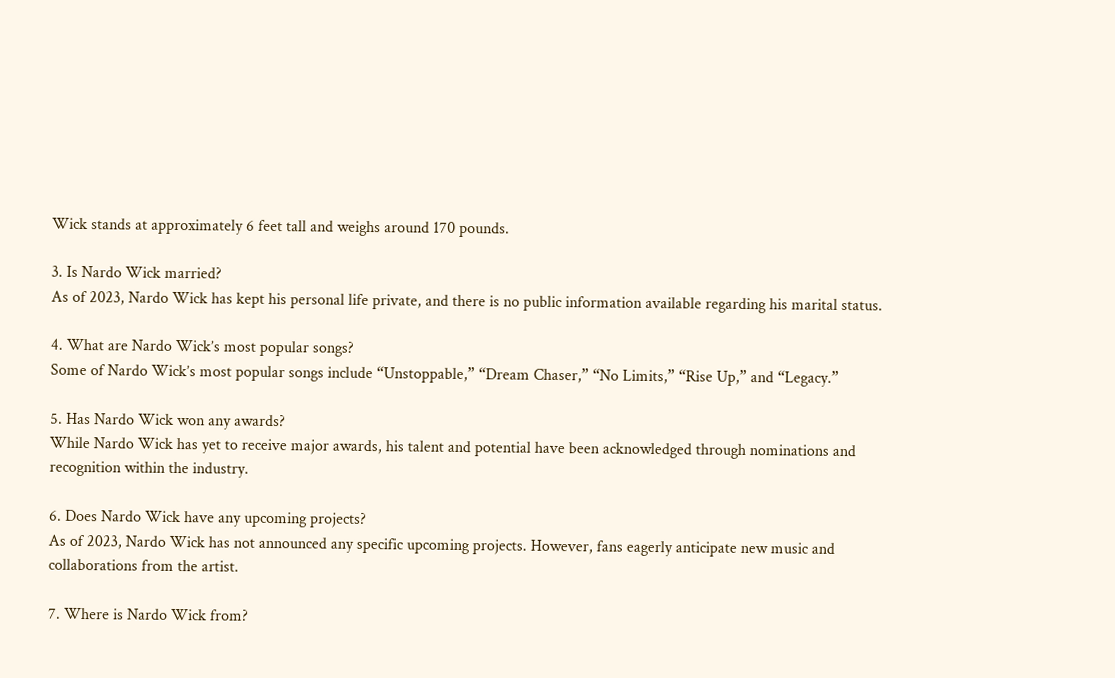Wick stands at approximately 6 feet tall and weighs around 170 pounds.

3. Is Nardo Wick married?
As of 2023, Nardo Wick has kept his personal life private, and there is no public information available regarding his marital status.

4. What are Nardo Wick’s most popular songs?
Some of Nardo Wick’s most popular songs include “Unstoppable,” “Dream Chaser,” “No Limits,” “Rise Up,” and “Legacy.”

5. Has Nardo Wick won any awards?
While Nardo Wick has yet to receive major awards, his talent and potential have been acknowledged through nominations and recognition within the industry.

6. Does Nardo Wick have any upcoming projects?
As of 2023, Nardo Wick has not announced any specific upcoming projects. However, fans eagerly anticipate new music and collaborations from the artist.

7. Where is Nardo Wick from?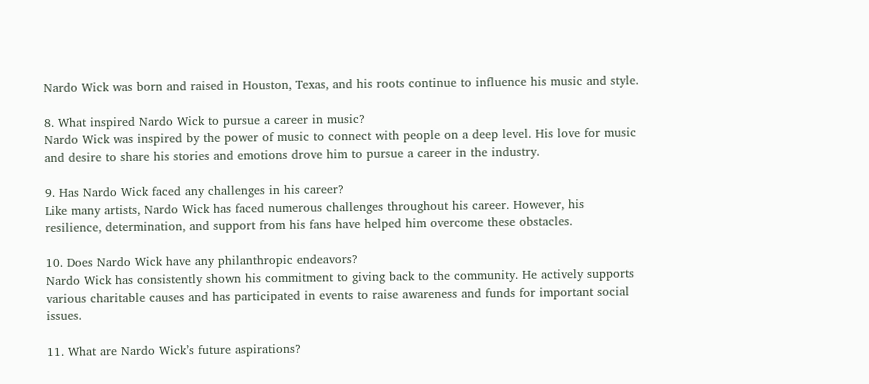Nardo Wick was born and raised in Houston, Texas, and his roots continue to influence his music and style.

8. What inspired Nardo Wick to pursue a career in music?
Nardo Wick was inspired by the power of music to connect with people on a deep level. His love for music and desire to share his stories and emotions drove him to pursue a career in the industry.

9. Has Nardo Wick faced any challenges in his career?
Like many artists, Nardo Wick has faced numerous challenges throughout his career. However, his resilience, determination, and support from his fans have helped him overcome these obstacles.

10. Does Nardo Wick have any philanthropic endeavors?
Nardo Wick has consistently shown his commitment to giving back to the community. He actively supports various charitable causes and has participated in events to raise awareness and funds for important social issues.

11. What are Nardo Wick’s future aspirations?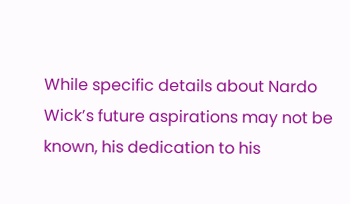While specific details about Nardo Wick’s future aspirations may not be known, his dedication to his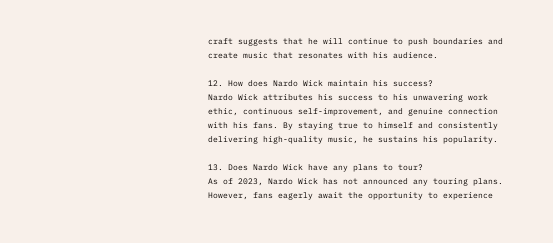craft suggests that he will continue to push boundaries and create music that resonates with his audience.

12. How does Nardo Wick maintain his success?
Nardo Wick attributes his success to his unwavering work ethic, continuous self-improvement, and genuine connection with his fans. By staying true to himself and consistently delivering high-quality music, he sustains his popularity.

13. Does Nardo Wick have any plans to tour?
As of 2023, Nardo Wick has not announced any touring plans. However, fans eagerly await the opportunity to experience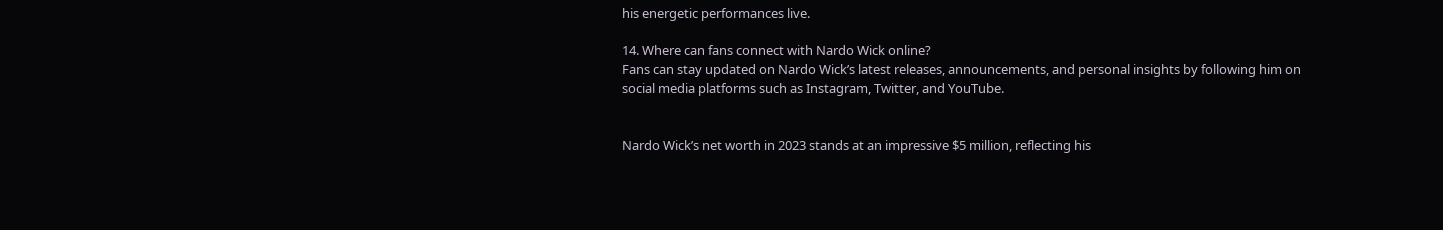his energetic performances live.

14. Where can fans connect with Nardo Wick online?
Fans can stay updated on Nardo Wick’s latest releases, announcements, and personal insights by following him on social media platforms such as Instagram, Twitter, and YouTube.


Nardo Wick’s net worth in 2023 stands at an impressive $5 million, reflecting his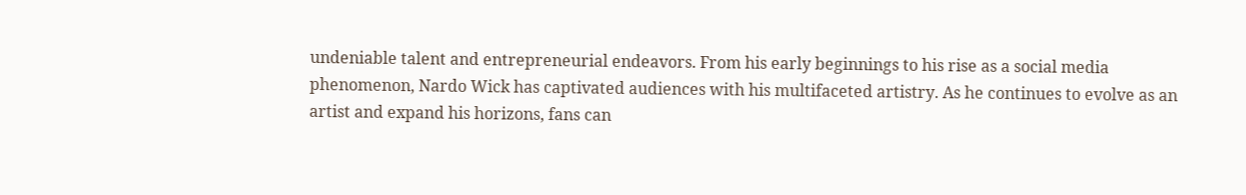undeniable talent and entrepreneurial endeavors. From his early beginnings to his rise as a social media phenomenon, Nardo Wick has captivated audiences with his multifaceted artistry. As he continues to evolve as an artist and expand his horizons, fans can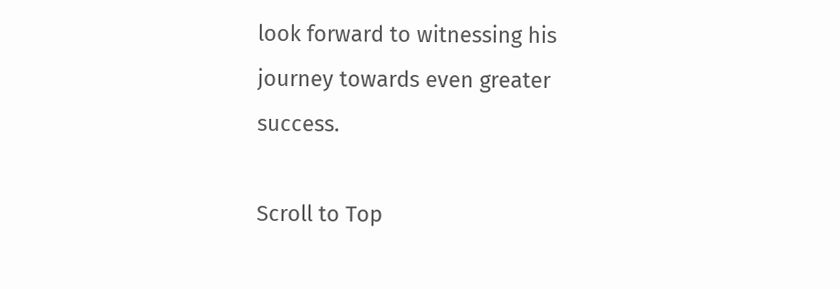look forward to witnessing his journey towards even greater success.

Scroll to Top